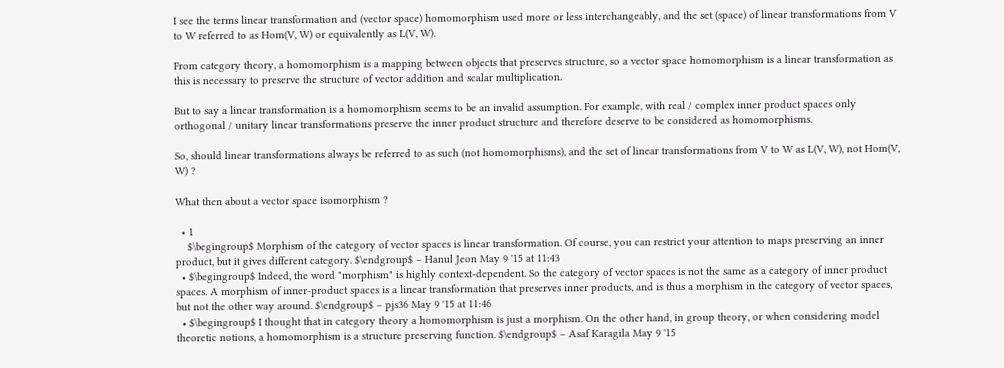I see the terms linear transformation and (vector space) homomorphism used more or less interchangeably, and the set (space) of linear transformations from V to W referred to as Hom(V, W) or equivalently as L(V, W).

From category theory, a homomorphism is a mapping between objects that preserves structure, so a vector space homomorphism is a linear transformation as this is necessary to preserve the structure of vector addition and scalar multiplication.

But to say a linear transformation is a homomorphism seems to be an invalid assumption. For example, with real / complex inner product spaces only orthogonal / unitary linear transformations preserve the inner product structure and therefore deserve to be considered as homomorphisms.

So, should linear transformations always be referred to as such (not homomorphisms), and the set of linear transformations from V to W as L(V, W), not Hom(V, W) ?

What then about a vector space isomorphism ?

  • 1
    $\begingroup$ Morphism of the category of vector spaces is linear transformation. Of course, you can restrict your attention to maps preserving an inner product, but it gives different category. $\endgroup$ – Hanul Jeon May 9 '15 at 11:43
  • $\begingroup$ Indeed, the word "morphism" is highly context-dependent. So the category of vector spaces is not the same as a category of inner product spaces. A morphism of inner-product spaces is a linear transformation that preserves inner products, and is thus a morphism in the category of vector spaces, but not the other way around. $\endgroup$ – pjs36 May 9 '15 at 11:46
  • $\begingroup$ I thought that in category theory a homomorphism is just a morphism. On the other hand, in group theory, or when considering model theoretic notions, a homomorphism is a structure preserving function. $\endgroup$ – Asaf Karagila May 9 '15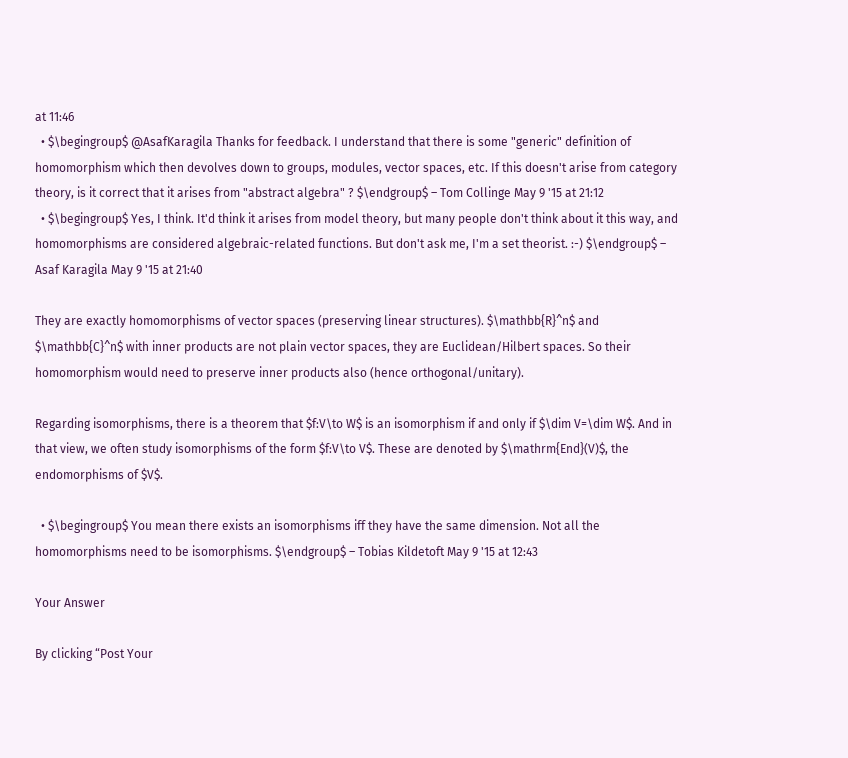at 11:46
  • $\begingroup$ @AsafKaragila Thanks for feedback. I understand that there is some "generic" definition of homomorphism which then devolves down to groups, modules, vector spaces, etc. If this doesn't arise from category theory, is it correct that it arises from "abstract algebra" ? $\endgroup$ – Tom Collinge May 9 '15 at 21:12
  • $\begingroup$ Yes, I think. It'd think it arises from model theory, but many people don't think about it this way, and homomorphisms are considered algebraic-related functions. But don't ask me, I'm a set theorist. :-) $\endgroup$ – Asaf Karagila May 9 '15 at 21:40

They are exactly homomorphisms of vector spaces (preserving linear structures). $\mathbb{R}^n$ and $\mathbb{C}^n$ with inner products are not plain vector spaces, they are Euclidean/Hilbert spaces. So their homomorphism would need to preserve inner products also (hence orthogonal/unitary).

Regarding isomorphisms, there is a theorem that $f:V\to W$ is an isomorphism if and only if $\dim V=\dim W$. And in that view, we often study isomorphisms of the form $f:V\to V$. These are denoted by $\mathrm{End}(V)$, the endomorphisms of $V$.

  • $\begingroup$ You mean there exists an isomorphisms iff they have the same dimension. Not all the homomorphisms need to be isomorphisms. $\endgroup$ – Tobias Kildetoft May 9 '15 at 12:43

Your Answer

By clicking “Post Your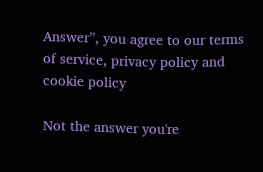Answer”, you agree to our terms of service, privacy policy and cookie policy

Not the answer you're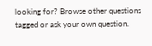looking for? Browse other questions tagged or ask your own question.